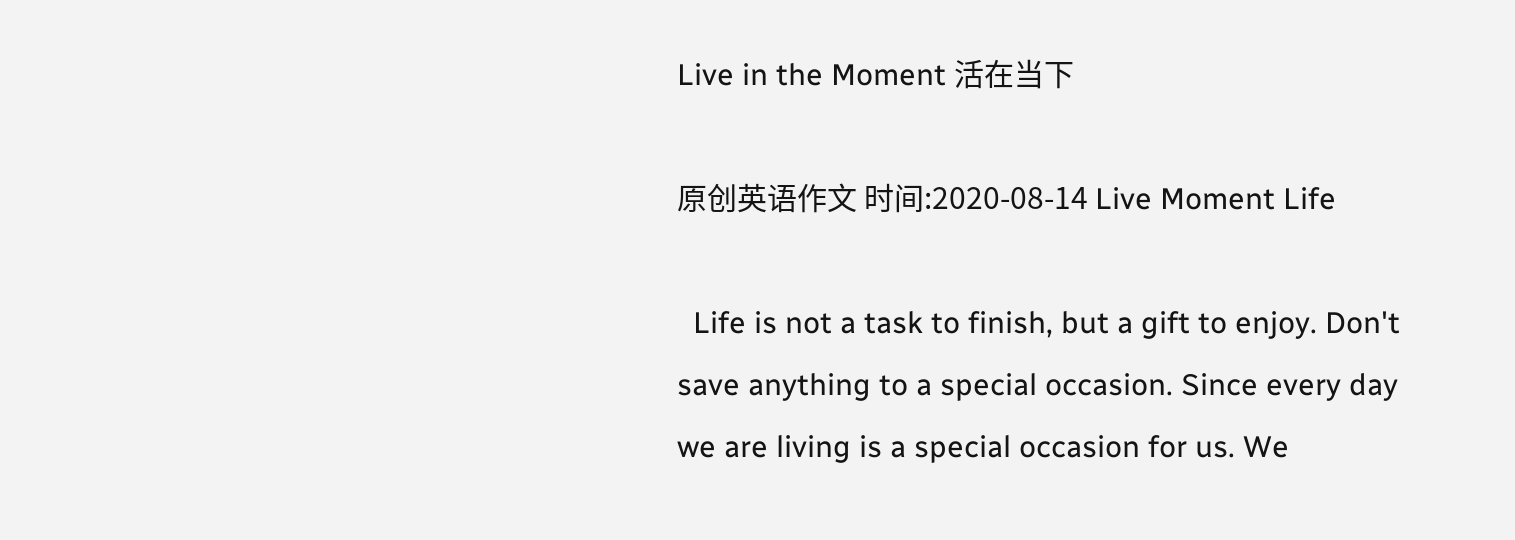Live in the Moment 活在当下

原创英语作文 时间:2020-08-14 Live Moment Life

  Life is not a task to finish, but a gift to enjoy. Don't save anything to a special occasion. Since every day we are living is a special occasion for us. We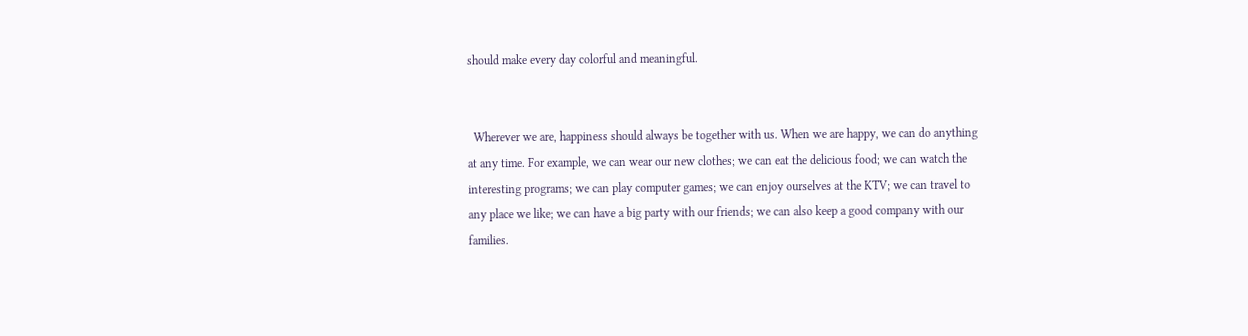should make every day colorful and meaningful.


  Wherever we are, happiness should always be together with us. When we are happy, we can do anything at any time. For example, we can wear our new clothes; we can eat the delicious food; we can watch the interesting programs; we can play computer games; we can enjoy ourselves at the KTV; we can travel to any place we like; we can have a big party with our friends; we can also keep a good company with our families.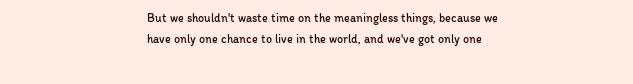But we shouldn't waste time on the meaningless things, because we have only one chance to live in the world, and we've got only one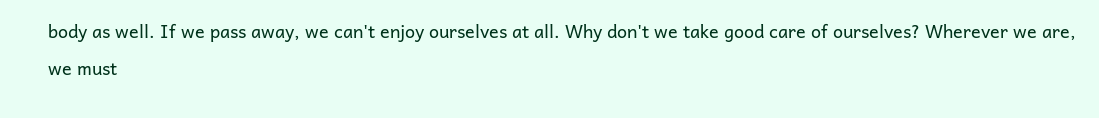body as well. If we pass away, we can't enjoy ourselves at all. Why don't we take good care of ourselves? Wherever we are, we must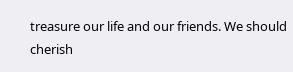treasure our life and our friends. We should cherish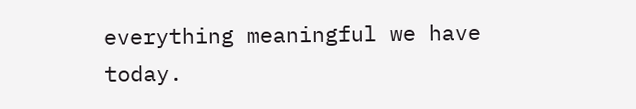everything meaningful we have today.